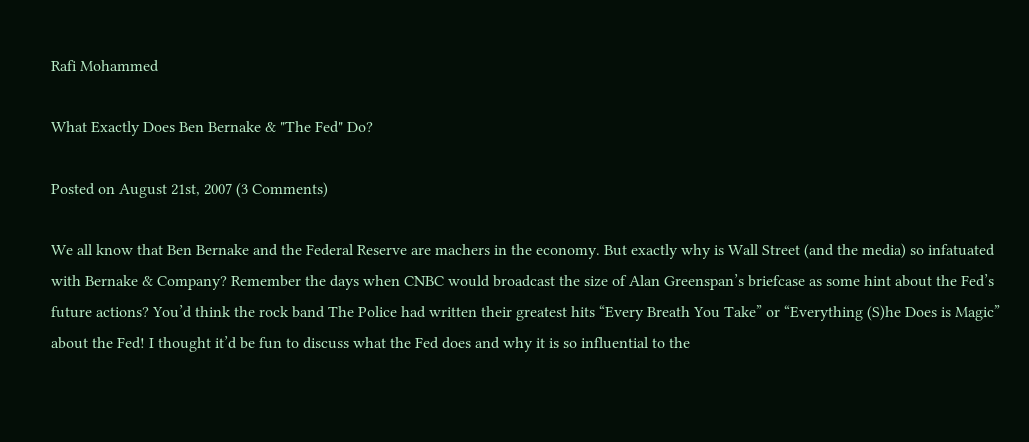Rafi Mohammed

What Exactly Does Ben Bernake & "The Fed" Do?

Posted on August 21st, 2007 (3 Comments)

We all know that Ben Bernake and the Federal Reserve are machers in the economy. But exactly why is Wall Street (and the media) so infatuated with Bernake & Company? Remember the days when CNBC would broadcast the size of Alan Greenspan’s briefcase as some hint about the Fed’s future actions? You’d think the rock band The Police had written their greatest hits “Every Breath You Take” or “Everything (S)he Does is Magic” about the Fed! I thought it’d be fun to discuss what the Fed does and why it is so influential to the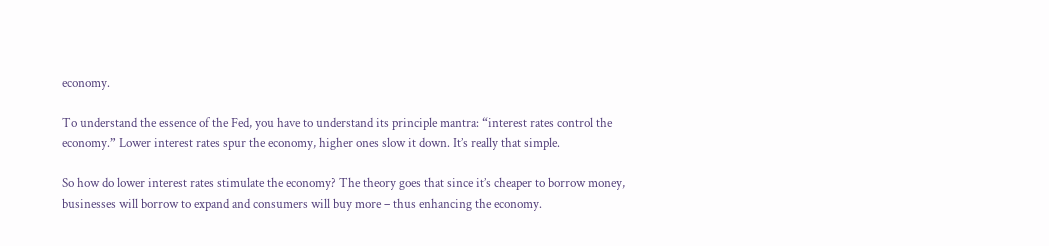economy.

To understand the essence of the Fed, you have to understand its principle mantra: “interest rates control the economy.” Lower interest rates spur the economy, higher ones slow it down. It’s really that simple.

So how do lower interest rates stimulate the economy? The theory goes that since it’s cheaper to borrow money, businesses will borrow to expand and consumers will buy more – thus enhancing the economy.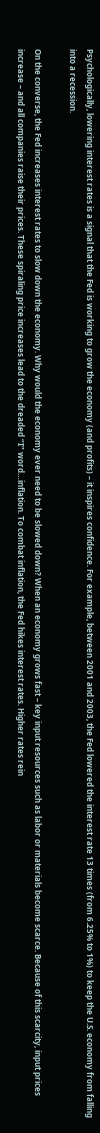Psychologically, lowering interest rates is a signal that the Fed is working to grow the economy (and profits) – it inspires confidence. For example, between 2001 and 2003, the Fed lowered the interest rate 13 times (from 6.25% to 1%) to keep the U.S. economy from falling into a recession.

On the converse, the Fed increases interest rates to slow down the economy. Why would the economy ever need to be slowed down? When an economy grows fast – key input resources such as labor or materials become scarce. Because of this scarcity, input prices increase – and all companies raise their prices. These spiraling price increases lead to the dreaded “I” word…inflation. To combat inflation, the Fed hikes interest rates. Higher rates rein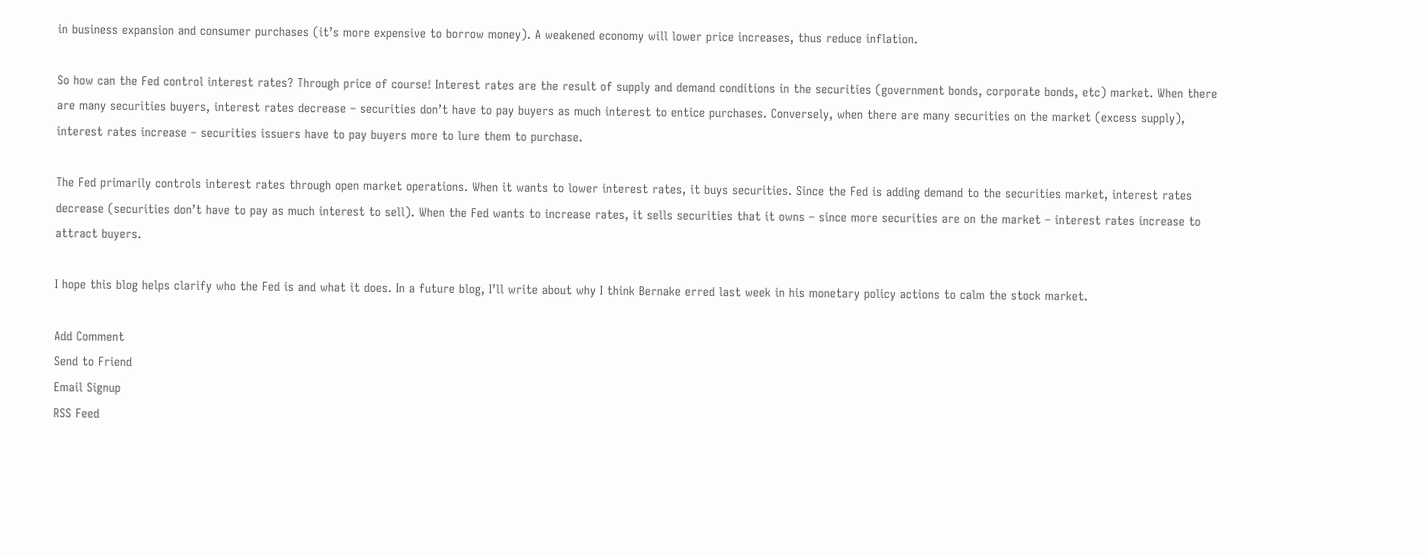in business expansion and consumer purchases (it’s more expensive to borrow money). A weakened economy will lower price increases, thus reduce inflation.

So how can the Fed control interest rates? Through price of course! Interest rates are the result of supply and demand conditions in the securities (government bonds, corporate bonds, etc) market. When there are many securities buyers, interest rates decrease – securities don’t have to pay buyers as much interest to entice purchases. Conversely, when there are many securities on the market (excess supply), interest rates increase – securities issuers have to pay buyers more to lure them to purchase.

The Fed primarily controls interest rates through open market operations. When it wants to lower interest rates, it buys securities. Since the Fed is adding demand to the securities market, interest rates decrease (securities don’t have to pay as much interest to sell). When the Fed wants to increase rates, it sells securities that it owns – since more securities are on the market – interest rates increase to attract buyers.

I hope this blog helps clarify who the Fed is and what it does. In a future blog, I’ll write about why I think Bernake erred last week in his monetary policy actions to calm the stock market.

Add Comment
Send to Friend
Email Signup
RSS Feed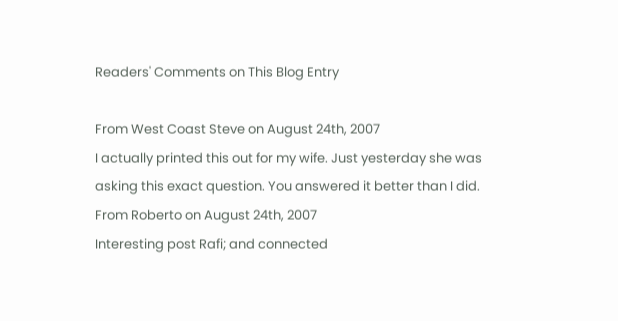Readers' Comments on This Blog Entry

From West Coast Steve on August 24th, 2007
I actually printed this out for my wife. Just yesterday she was asking this exact question. You answered it better than I did.
From Roberto on August 24th, 2007
Interesting post Rafi; and connected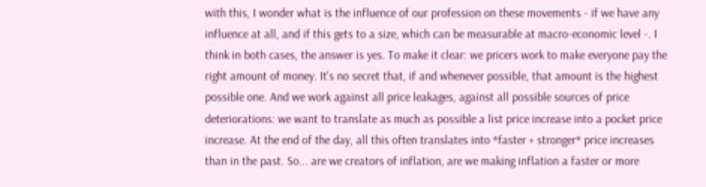with this, I wonder what is the influence of our profession on these movements - if we have any influence at all, and if this gets to a size, which can be measurable at macro-economic level -. I think in both cases, the answer is yes. To make it clear: we pricers work to make everyone pay the right amount of money. It's no secret that, if and whenever possible, that amount is the highest possible one. And we work against all price leakages, against all possible sources of price deteriorations: we want to translate as much as possible a list price increase into a pocket price increase. At the end of the day, all this often translates into *faster + stronger* price increases than in the past. So... are we creators of inflation, are we making inflation a faster or more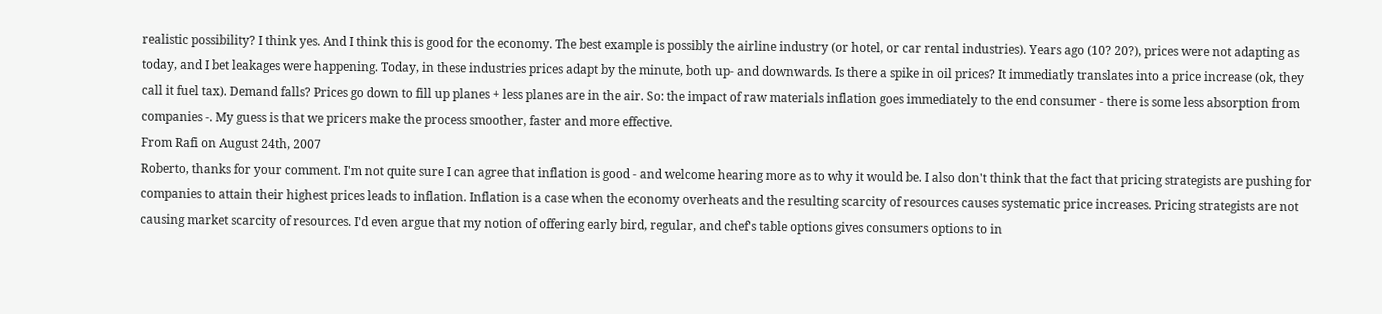realistic possibility? I think yes. And I think this is good for the economy. The best example is possibly the airline industry (or hotel, or car rental industries). Years ago (10? 20?), prices were not adapting as today, and I bet leakages were happening. Today, in these industries prices adapt by the minute, both up- and downwards. Is there a spike in oil prices? It immediatly translates into a price increase (ok, they call it fuel tax). Demand falls? Prices go down to fill up planes + less planes are in the air. So: the impact of raw materials inflation goes immediately to the end consumer - there is some less absorption from companies -. My guess is that we pricers make the process smoother, faster and more effective.
From Rafi on August 24th, 2007
Roberto, thanks for your comment. I'm not quite sure I can agree that inflation is good - and welcome hearing more as to why it would be. I also don't think that the fact that pricing strategists are pushing for companies to attain their highest prices leads to inflation. Inflation is a case when the economy overheats and the resulting scarcity of resources causes systematic price increases. Pricing strategists are not causing market scarcity of resources. I'd even argue that my notion of offering early bird, regular, and chef's table options gives consumers options to in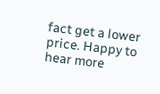fact get a lower price. Happy to hear more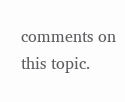comments on this topic.